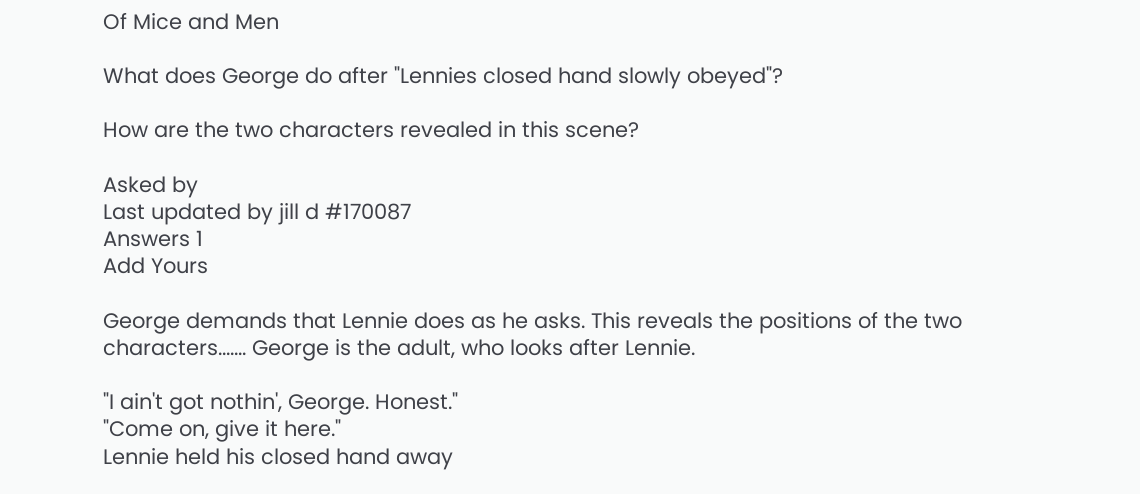Of Mice and Men

What does George do after "Lennies closed hand slowly obeyed"?

How are the two characters revealed in this scene?

Asked by
Last updated by jill d #170087
Answers 1
Add Yours

George demands that Lennie does as he asks. This reveals the positions of the two characters....... George is the adult, who looks after Lennie.

"I ain't got nothin', George. Honest."
"Come on, give it here."
Lennie held his closed hand away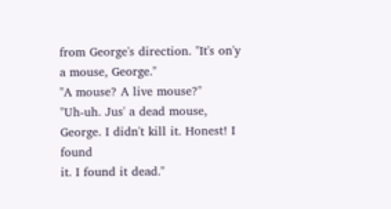from George's direction. "It's on'y
a mouse, George."
"A mouse? A live mouse?"
"Uh-uh. Jus' a dead mouse, George. I didn't kill it. Honest! I found
it. I found it dead."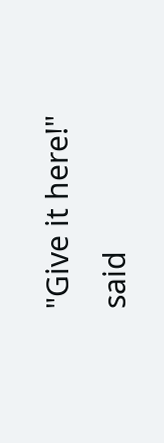"Give it here!" said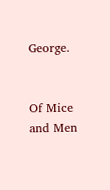George.


Of Mice and Men